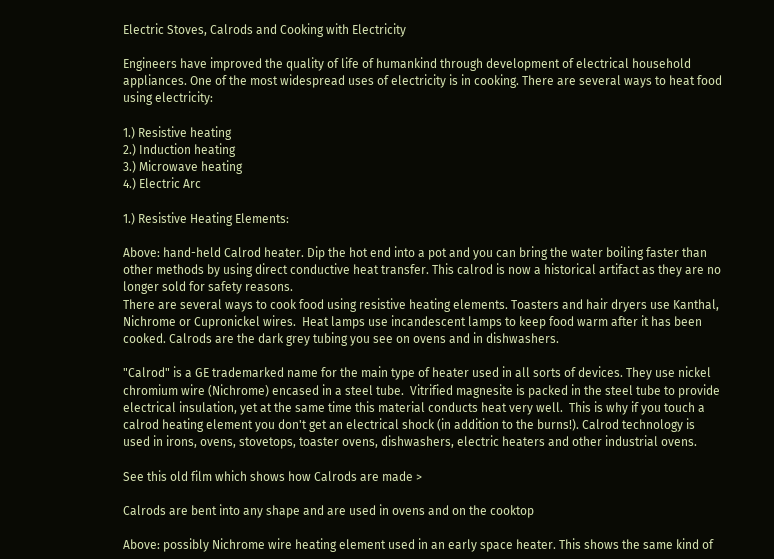Electric Stoves, Calrods and Cooking with Electricity

Engineers have improved the quality of life of humankind through development of electrical household appliances. One of the most widespread uses of electricity is in cooking. There are several ways to heat food using electricity:

1.) Resistive heating
2.) Induction heating
3.) Microwave heating
4.) Electric Arc

1.) Resistive Heating Elements:

Above: hand-held Calrod heater. Dip the hot end into a pot and you can bring the water boiling faster than other methods by using direct conductive heat transfer. This calrod is now a historical artifact as they are no longer sold for safety reasons.
There are several ways to cook food using resistive heating elements. Toasters and hair dryers use Kanthal, Nichrome or Cupronickel wires.  Heat lamps use incandescent lamps to keep food warm after it has been cooked. Calrods are the dark grey tubing you see on ovens and in dishwashers.

"Calrod" is a GE trademarked name for the main type of heater used in all sorts of devices. They use nickel chromium wire (Nichrome) encased in a steel tube.  Vitrified magnesite is packed in the steel tube to provide electrical insulation, yet at the same time this material conducts heat very well.  This is why if you touch a calrod heating element you don't get an electrical shock (in addition to the burns!). Calrod technology is used in irons, ovens, stovetops, toaster ovens, dishwashers, electric heaters and other industrial ovens.

See this old film which shows how Calrods are made >

Calrods are bent into any shape and are used in ovens and on the cooktop

Above: possibly Nichrome wire heating element used in an early space heater. This shows the same kind of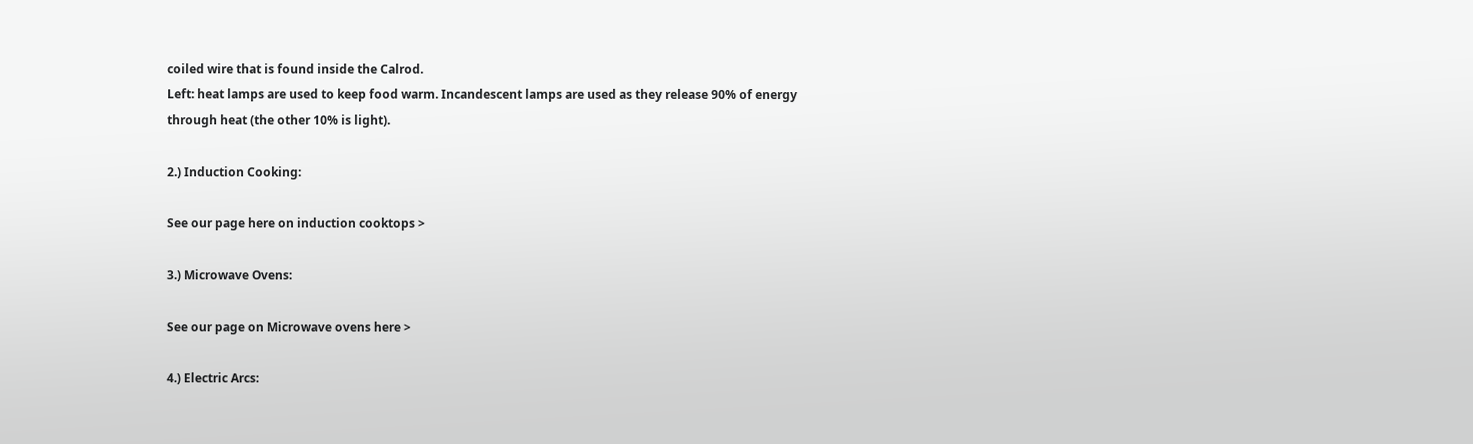coiled wire that is found inside the Calrod.
Left: heat lamps are used to keep food warm. Incandescent lamps are used as they release 90% of energy through heat (the other 10% is light).

2.) Induction Cooking:

See our page here on induction cooktops >

3.) Microwave Ovens:

See our page on Microwave ovens here >

4.) Electric Arcs: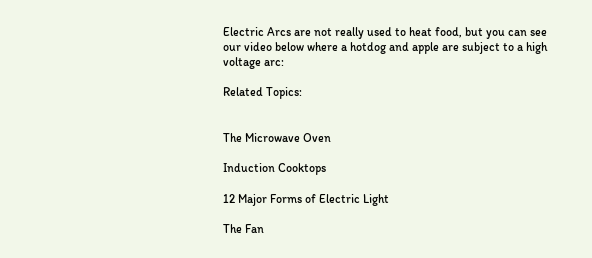Electric Arcs are not really used to heat food, but you can see our video below where a hotdog and apple are subject to a high voltage arc:

Related Topics:


The Microwave Oven

Induction Cooktops

12 Major Forms of Electric Light

The Fan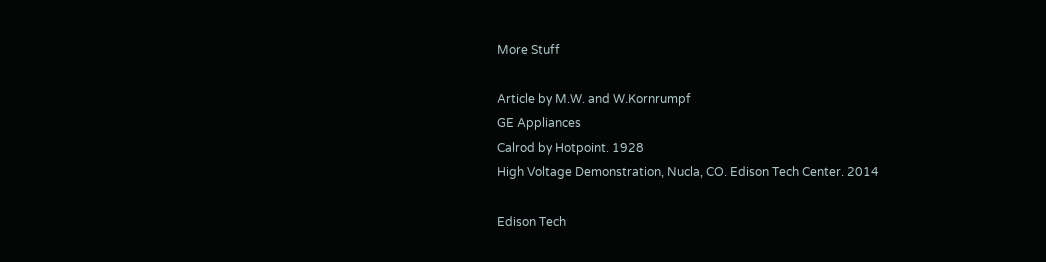More Stuff

Article by M.W. and W.Kornrumpf
GE Appliances
Calrod by Hotpoint. 1928
High Voltage Demonstration, Nucla, CO. Edison Tech Center. 2014

Edison Tech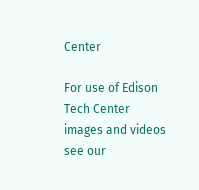Center

For use of Edison Tech Center images and videos see our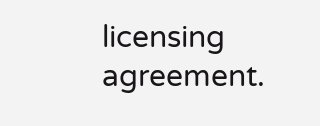licensing agreement.